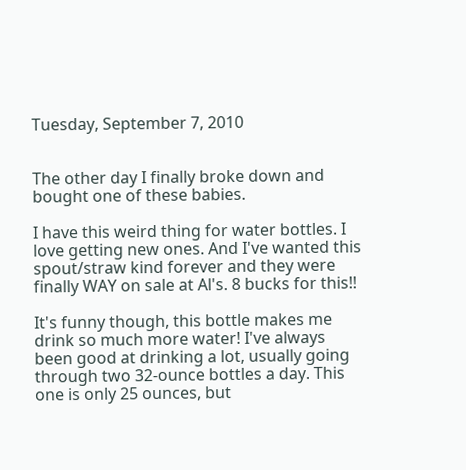Tuesday, September 7, 2010


The other day I finally broke down and bought one of these babies.

I have this weird thing for water bottles. I love getting new ones. And I've wanted this spout/straw kind forever and they were finally WAY on sale at Al's. 8 bucks for this!!

It's funny though, this bottle makes me drink so much more water! I've always been good at drinking a lot, usually going through two 32-ounce bottles a day. This one is only 25 ounces, but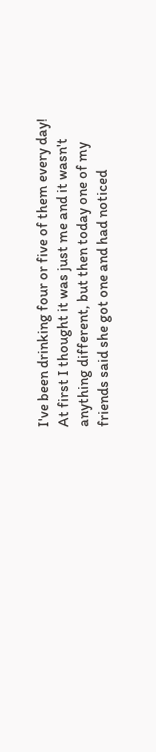I've been drinking four or five of them every day! At first I thought it was just me and it wasn't anything different, but then today one of my friends said she got one and had noticed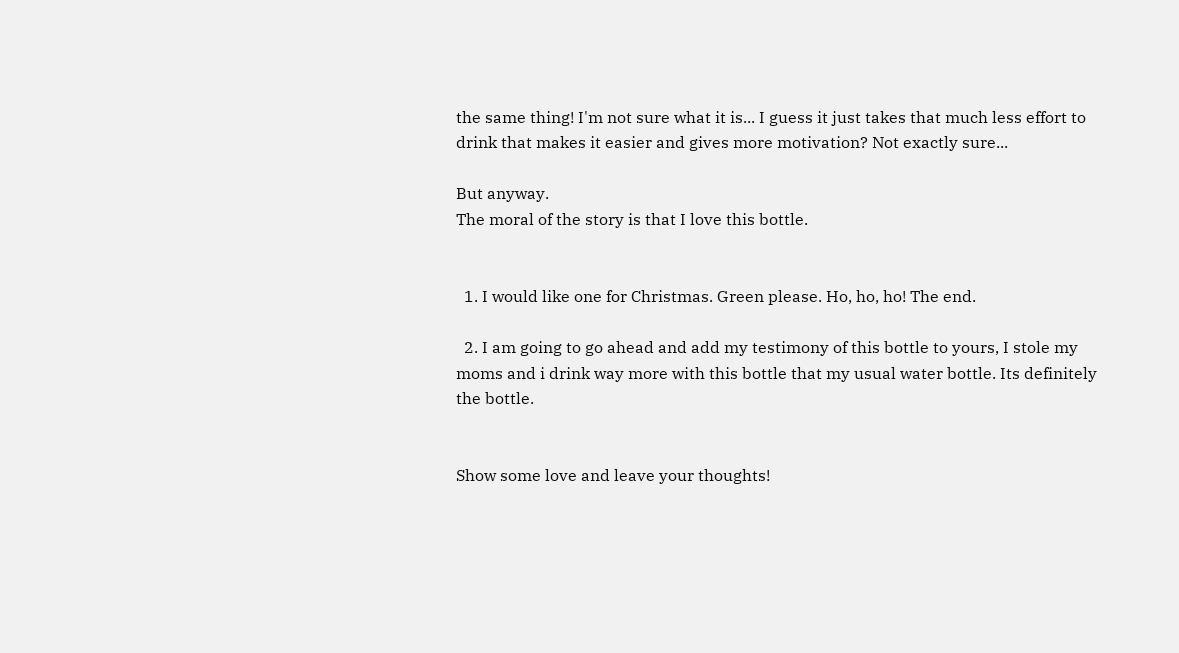the same thing! I'm not sure what it is... I guess it just takes that much less effort to drink that makes it easier and gives more motivation? Not exactly sure...

But anyway.
The moral of the story is that I love this bottle.


  1. I would like one for Christmas. Green please. Ho, ho, ho! The end.

  2. I am going to go ahead and add my testimony of this bottle to yours, I stole my moms and i drink way more with this bottle that my usual water bottle. Its definitely the bottle.


Show some love and leave your thoughts!